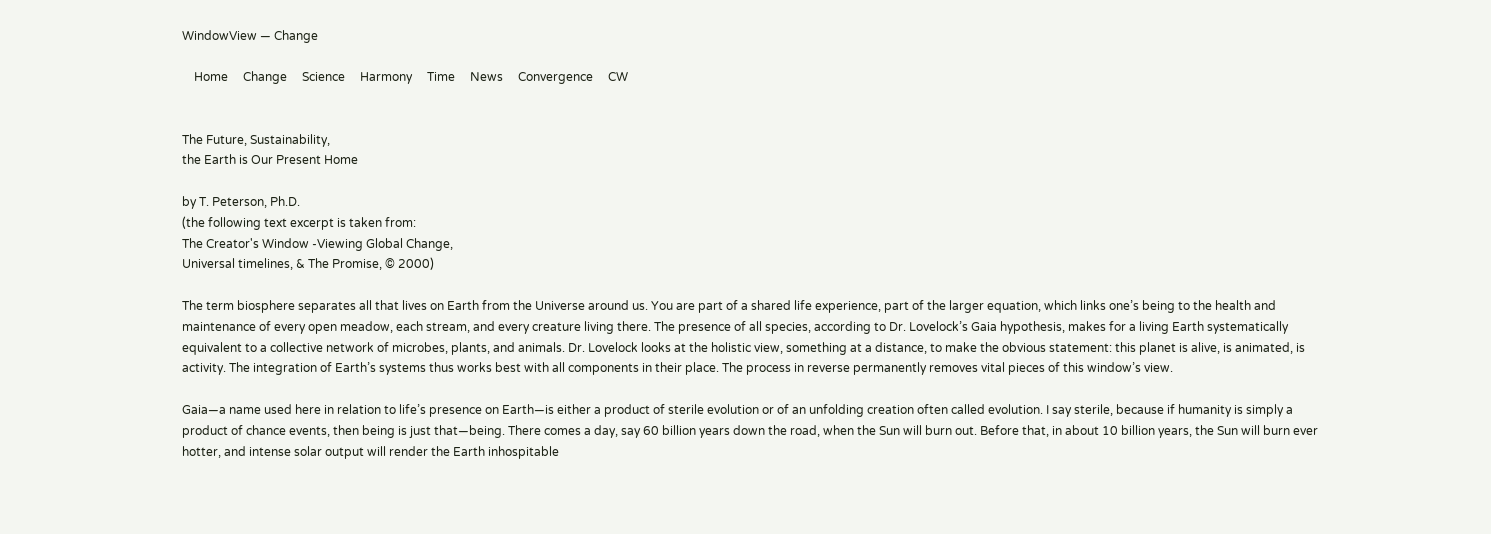WindowView — Change

    Home     Change     Science     Harmony     Time     News     Convergence     CW


The Future, Sustainability,
the Earth is Our Present Home

by T. Peterson, Ph.D.
(the following text excerpt is taken from:
The Creator's Window -Viewing Global Change,
Universal timelines, & The Promise, © 2000)

The term biosphere separates all that lives on Earth from the Universe around us. You are part of a shared life experience, part of the larger equation, which links one’s being to the health and maintenance of every open meadow, each stream, and every creature living there. The presence of all species, according to Dr. Lovelock’s Gaia hypothesis, makes for a living Earth systematically equivalent to a collective network of microbes, plants, and animals. Dr. Lovelock looks at the holistic view, something at a distance, to make the obvious statement: this planet is alive, is animated, is activity. The integration of Earth’s systems thus works best with all components in their place. The process in reverse permanently removes vital pieces of this window’s view.

Gaia—a name used here in relation to life’s presence on Earth—is either a product of sterile evolution or of an unfolding creation often called evolution. I say sterile, because if humanity is simply a product of chance events, then being is just that—being. There comes a day, say 60 billion years down the road, when the Sun will burn out. Before that, in about 10 billion years, the Sun will burn ever hotter, and intense solar output will render the Earth inhospitable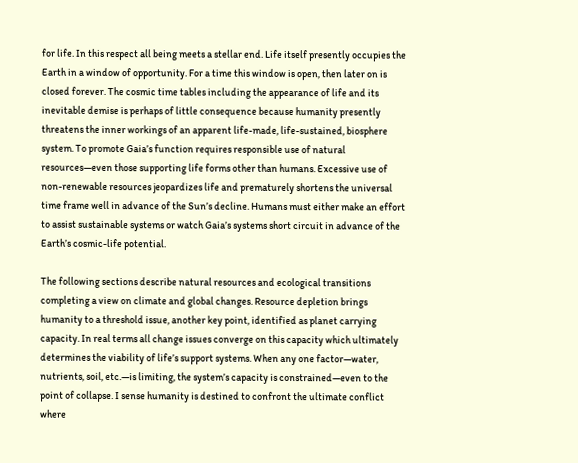for life. In this respect all being meets a stellar end. Life itself presently occupies the Earth in a window of opportunity. For a time this window is open, then later on is closed forever. The cosmic time tables including the appearance of life and its inevitable demise is perhaps of little consequence because humanity presently threatens the inner workings of an apparent life-made, life-sustained, biosphere system. To promote Gaia’s function requires responsible use of natural resources—even those supporting life forms other than humans. Excessive use of non-renewable resources jeopardizes life and prematurely shortens the universal time frame well in advance of the Sun’s decline. Humans must either make an effort to assist sustainable systems or watch Gaia’s systems short circuit in advance of the Earth’s cosmic-life potential.

The following sections describe natural resources and ecological transitions completing a view on climate and global changes. Resource depletion brings humanity to a threshold issue, another key point, identified as planet carrying capacity. In real terms all change issues converge on this capacity which ultimately determines the viability of life’s support systems. When any one factor—water, nutrients, soil, etc.—is limiting, the system’s capacity is constrained—even to the point of collapse. I sense humanity is destined to confront the ultimate conflict where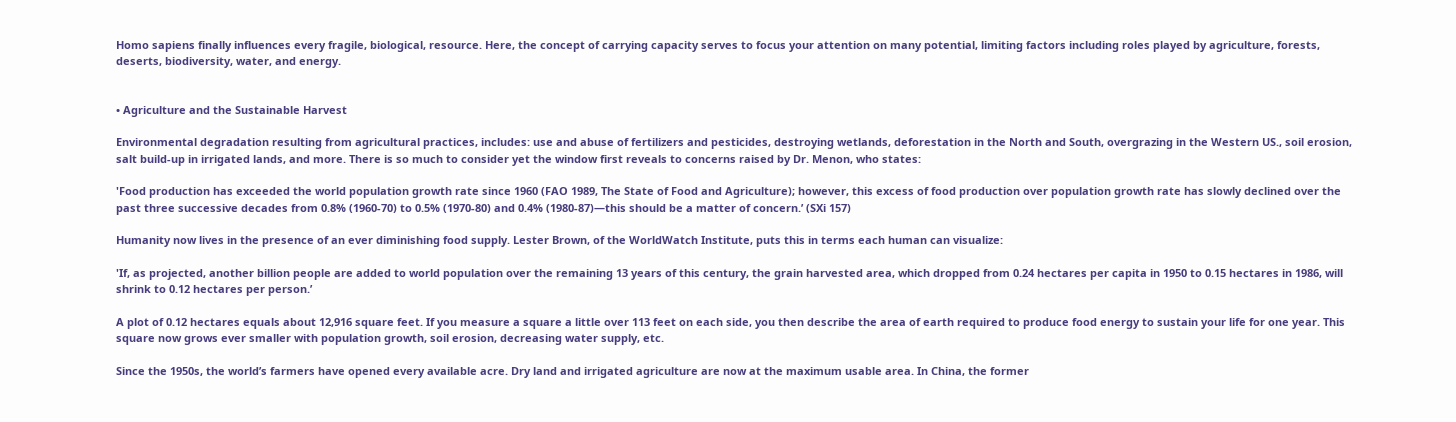Homo sapiens finally influences every fragile, biological, resource. Here, the concept of carrying capacity serves to focus your attention on many potential, limiting factors including roles played by agriculture, forests, deserts, biodiversity, water, and energy.


• Agriculture and the Sustainable Harvest

Environmental degradation resulting from agricultural practices, includes: use and abuse of fertilizers and pesticides, destroying wetlands, deforestation in the North and South, overgrazing in the Western US., soil erosion, salt build-up in irrigated lands, and more. There is so much to consider yet the window first reveals to concerns raised by Dr. Menon, who states:

'Food production has exceeded the world population growth rate since 1960 (FAO 1989, The State of Food and Agriculture); however, this excess of food production over population growth rate has slowly declined over the past three successive decades from 0.8% (1960-70) to 0.5% (1970-80) and 0.4% (1980-87)—this should be a matter of concern.’ (SXi 157)

Humanity now lives in the presence of an ever diminishing food supply. Lester Brown, of the WorldWatch Institute, puts this in terms each human can visualize:

'If, as projected, another billion people are added to world population over the remaining 13 years of this century, the grain harvested area, which dropped from 0.24 hectares per capita in 1950 to 0.15 hectares in 1986, will shrink to 0.12 hectares per person.’

A plot of 0.12 hectares equals about 12,916 square feet. If you measure a square a little over 113 feet on each side, you then describe the area of earth required to produce food energy to sustain your life for one year. This square now grows ever smaller with population growth, soil erosion, decreasing water supply, etc.

Since the 1950s, the world’s farmers have opened every available acre. Dry land and irrigated agriculture are now at the maximum usable area. In China, the former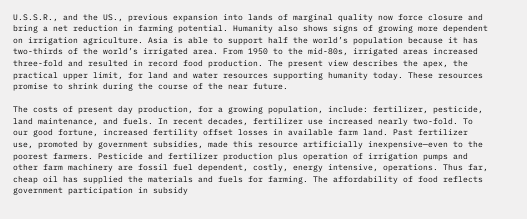U.S.S.R., and the US., previous expansion into lands of marginal quality now force closure and bring a net reduction in farming potential. Humanity also shows signs of growing more dependent on irrigation agriculture. Asia is able to support half the world’s population because it has two-thirds of the world’s irrigated area. From 1950 to the mid-80s, irrigated areas increased three-fold and resulted in record food production. The present view describes the apex, the practical upper limit, for land and water resources supporting humanity today. These resources promise to shrink during the course of the near future.

The costs of present day production, for a growing population, include: fertilizer, pesticide, land maintenance, and fuels. In recent decades, fertilizer use increased nearly two-fold. To our good fortune, increased fertility offset losses in available farm land. Past fertilizer use, promoted by government subsidies, made this resource artificially inexpensive—even to the poorest farmers. Pesticide and fertilizer production plus operation of irrigation pumps and other farm machinery are fossil fuel dependent, costly, energy intensive, operations. Thus far, cheap oil has supplied the materials and fuels for farming. The affordability of food reflects government participation in subsidy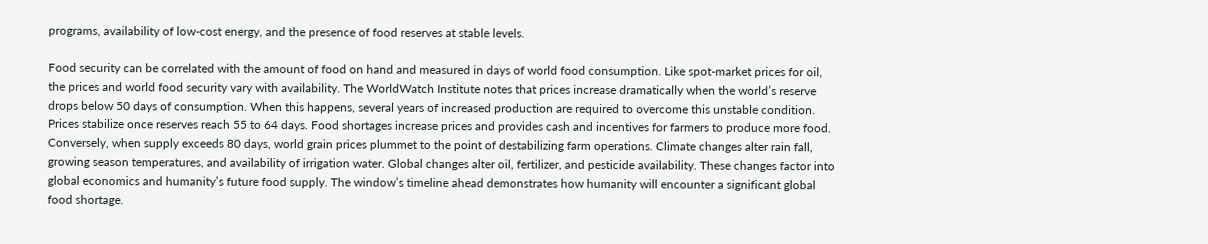programs, availability of low-cost energy, and the presence of food reserves at stable levels.

Food security can be correlated with the amount of food on hand and measured in days of world food consumption. Like spot-market prices for oil, the prices and world food security vary with availability. The WorldWatch Institute notes that prices increase dramatically when the world’s reserve drops below 50 days of consumption. When this happens, several years of increased production are required to overcome this unstable condition. Prices stabilize once reserves reach 55 to 64 days. Food shortages increase prices and provides cash and incentives for farmers to produce more food. Conversely, when supply exceeds 80 days, world grain prices plummet to the point of destabilizing farm operations. Climate changes alter rain fall, growing season temperatures, and availability of irrigation water. Global changes alter oil, fertilizer, and pesticide availability. These changes factor into global economics and humanity’s future food supply. The window’s timeline ahead demonstrates how humanity will encounter a significant global food shortage.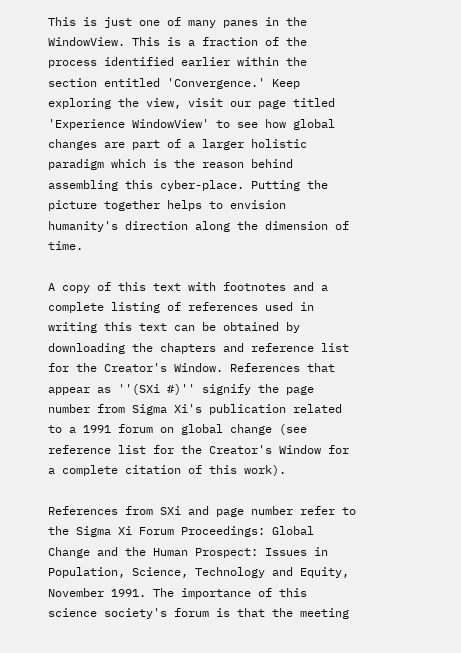This is just one of many panes in the WindowView. This is a fraction of the process identified earlier within the section entitled 'Convergence.' Keep exploring the view, visit our page titled 'Experience WindowView' to see how global changes are part of a larger holistic paradigm which is the reason behind assembling this cyber-place. Putting the picture together helps to envision humanity's direction along the dimension of time.

A copy of this text with footnotes and a complete listing of references used in writing this text can be obtained by downloading the chapters and reference list for the Creator's Window. References that appear as ''(SXi #)'' signify the page number from Sigma Xi's publication related to a 1991 forum on global change (see reference list for the Creator's Window for a complete citation of this work).

References from SXi and page number refer to the Sigma Xi Forum Proceedings: Global Change and the Human Prospect: Issues in Population, Science, Technology and Equity, November 1991. The importance of this science society's forum is that the meeting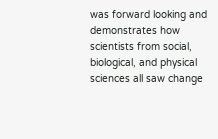was forward looking and demonstrates how scientists from social, biological, and physical sciences all saw change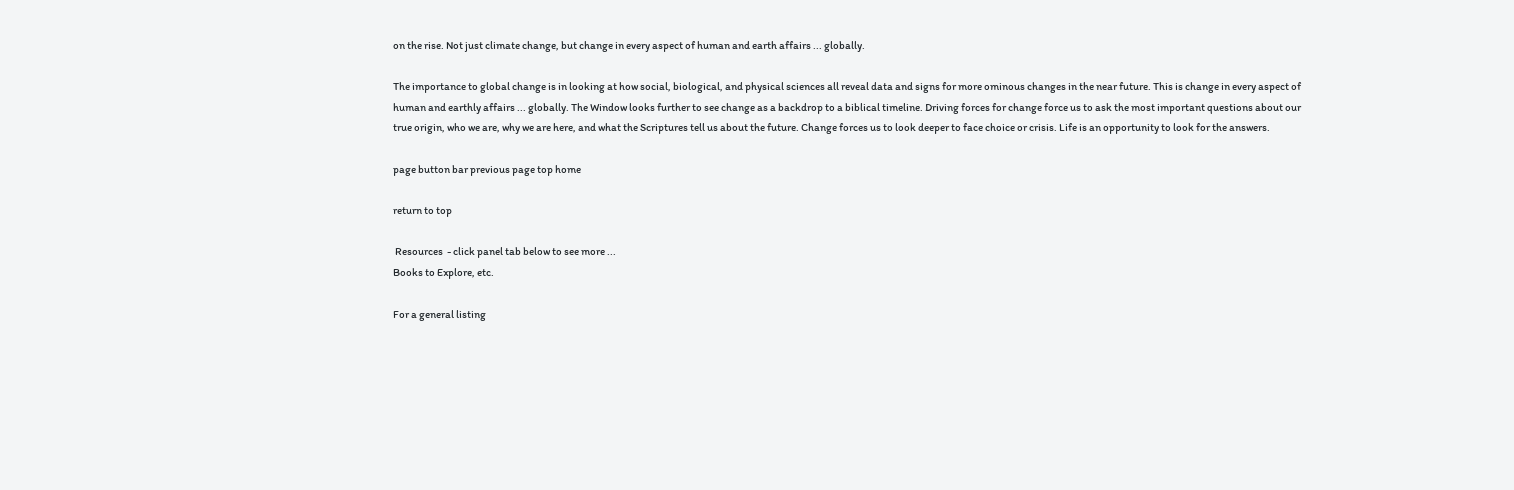on the rise. Not just climate change, but change in every aspect of human and earth affairs ... globally.

The importance to global change is in looking at how social, biological, and physical sciences all reveal data and signs for more ominous changes in the near future. This is change in every aspect of human and earthly affairs ... globally. The Window looks further to see change as a backdrop to a biblical timeline. Driving forces for change force us to ask the most important questions about our true origin, who we are, why we are here, and what the Scriptures tell us about the future. Change forces us to look deeper to face choice or crisis. Life is an opportunity to look for the answers.

page button bar previous page top home

return to top

 Resources  - click panel tab below to see more ...
Books to Explore, etc.

For a general listing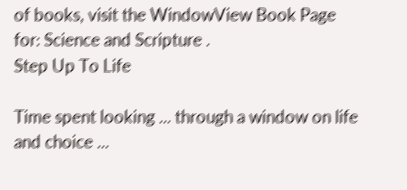of books, visit the WindowView Book Page for: Science and Scripture .
Step Up To Life

Time spent looking ... through a window on life and choice ...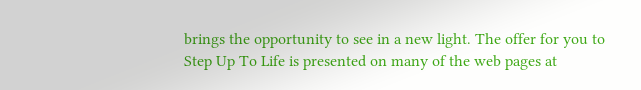brings the opportunity to see in a new light. The offer for you to Step Up To Life is presented on many of the web pages at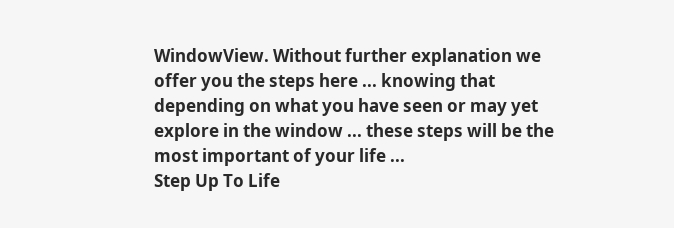WindowView. Without further explanation we offer you the steps here ... knowing that depending on what you have seen or may yet explore in the window ... these steps will be the most important of your life ...
Step Up To Life